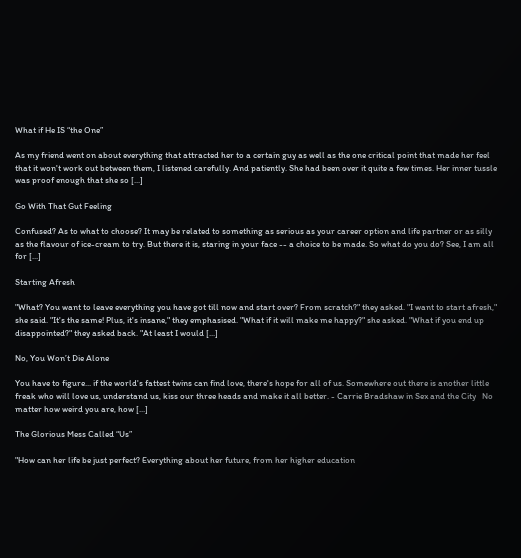What if He IS “the One”

As my friend went on about everything that attracted her to a certain guy as well as the one critical point that made her feel that it won't work out between them, I listened carefully. And patiently. She had been over it quite a few times. Her inner tussle was proof enough that she so [...]

Go With That Gut Feeling

Confused? As to what to choose? It may be related to something as serious as your career option and life partner or as silly as the flavour of ice-cream to try. But there it is, staring in your face -- a choice to be made. So what do you do? See, I am all for [...]

Starting Afresh

"What? You want to leave everything you have got till now and start over? From scratch?" they asked. "I want to start afresh," she said. "It's the same! Plus, it's insane," they emphasised. "What if it will make me happy?" she asked. "What if you end up disappointed?" they asked back. "At least I would [...]

No, You Won’t Die Alone

You have to figure... if the world's fattest twins can find love, there's hope for all of us. Somewhere out there is another little freak who will love us, understand us, kiss our three heads and make it all better. - Carrie Bradshaw in Sex and the City   No matter how weird you are, how [...]

The Glorious Mess Called “Us”

"How can her life be just perfect? Everything about her future, from her higher education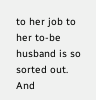to her job to her to-be husband is so sorted out. And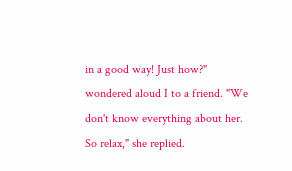in a good way! Just how?" wondered aloud I to a friend. "We don't know everything about her. So relax," she replied.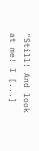"Still! And look at me! I [...]